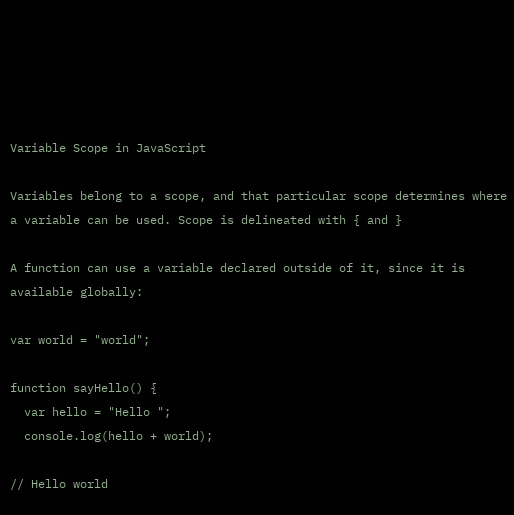Variable Scope in JavaScript

Variables belong to a scope, and that particular scope determines where a variable can be used. Scope is delineated with { and }

A function can use a variable declared outside of it, since it is available globally:

var world = "world";

function sayHello() {
  var hello = "Hello ";
  console.log(hello + world);

// Hello world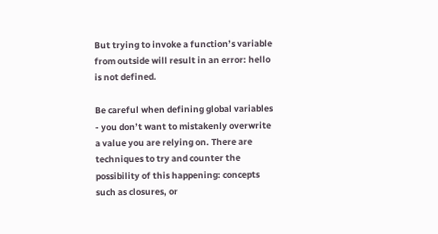But trying to invoke a function’s variable from outside will result in an error: hello is not defined.

Be careful when defining global variables - you don’t want to mistakenly overwrite a value you are relying on. There are techniques to try and counter the possibility of this happening: concepts such as closures, or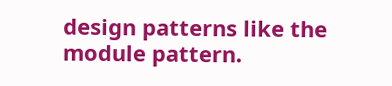design patterns like the module pattern.